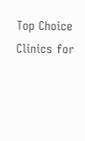Top Choice Clinics for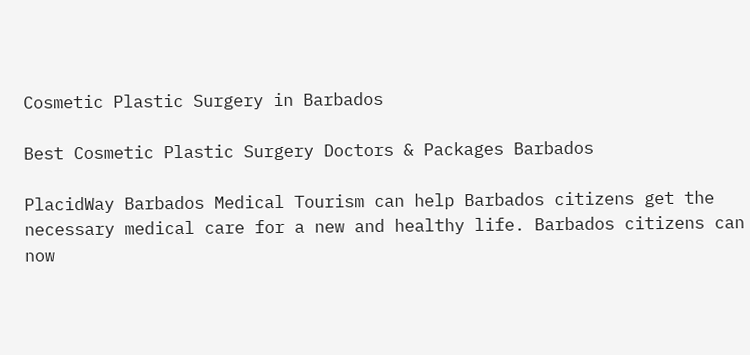Cosmetic Plastic Surgery in Barbados

Best Cosmetic Plastic Surgery Doctors & Packages Barbados

PlacidWay Barbados Medical Tourism can help Barbados citizens get the necessary medical care for a new and healthy life. Barbados citizens can now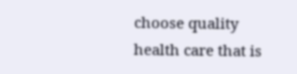choose quality health care that is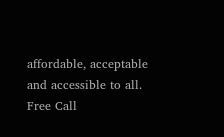affordable, acceptable and accessible to all.
Free Call